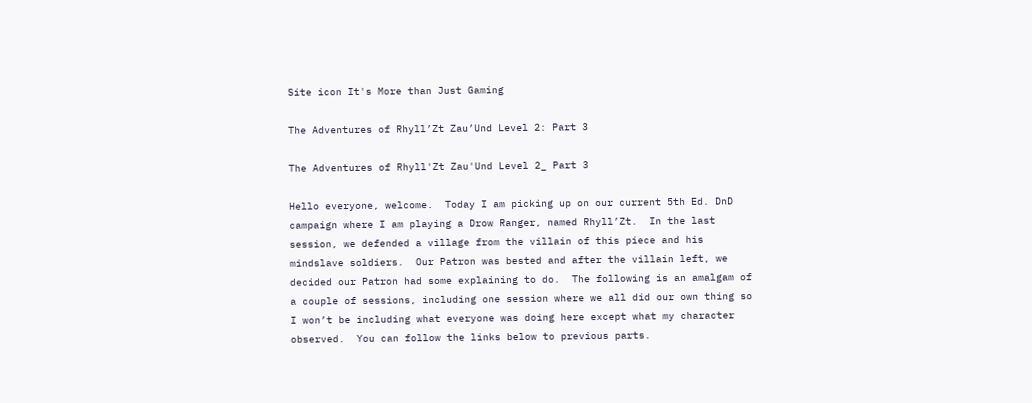Site icon It's More than Just Gaming

The Adventures of Rhyll’Zt Zau’Und Level 2: Part 3

The Adventures of Rhyll'Zt Zau'Und Level 2_ Part 3

Hello everyone, welcome.  Today I am picking up on our current 5th Ed. DnD campaign where I am playing a Drow Ranger, named Rhyll’Zt.  In the last session, we defended a village from the villain of this piece and his mindslave soldiers.  Our Patron was bested and after the villain left, we decided our Patron had some explaining to do.  The following is an amalgam of a couple of sessions, including one session where we all did our own thing so I won’t be including what everyone was doing here except what my character observed.  You can follow the links below to previous parts.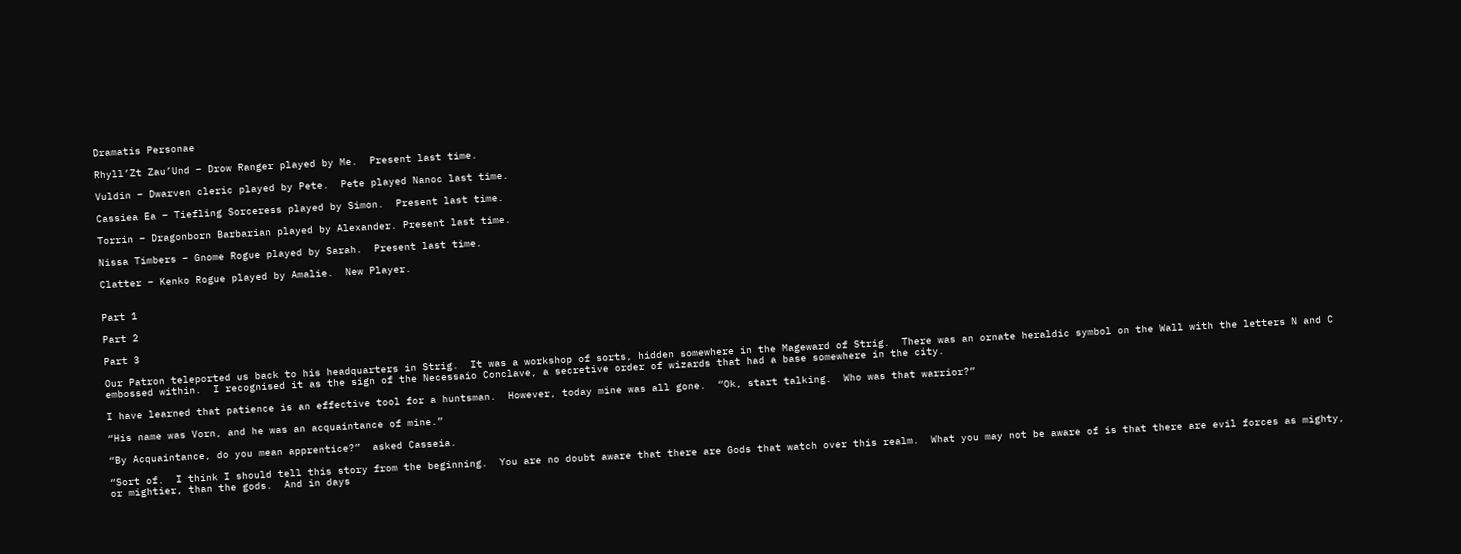Dramatis Personae

Rhyll’Zt Zau’Und – Drow Ranger played by Me.  Present last time.

Vuldin – Dwarven cleric played by Pete.  Pete played Nanoc last time.

Cassiea Ea – Tiefling Sorceress played by Simon.  Present last time.

Torrin – Dragonborn Barbarian played by Alexander. Present last time.

Nissa Timbers – Gnome Rogue played by Sarah.  Present last time.

Clatter – Kenko Rogue played by Amalie.  New Player.


Part 1

Part 2

Part 3

Our Patron teleported us back to his headquarters in Strig.  It was a workshop of sorts, hidden somewhere in the Mageward of Strig.  There was an ornate heraldic symbol on the Wall with the letters N and C embossed within.  I recognised it as the sign of the Necessaio Conclave, a secretive order of wizards that had a base somewhere in the city.

I have learned that patience is an effective tool for a huntsman.  However, today mine was all gone.  “Ok, start talking.  Who was that warrior?”

“His name was Vorn, and he was an acquaintance of mine.”

“By Acquaintance, do you mean apprentice?”  asked Casseia.

“Sort of.  I think I should tell this story from the beginning.  You are no doubt aware that there are Gods that watch over this realm.  What you may not be aware of is that there are evil forces as mighty, or mightier, than the gods.  And in days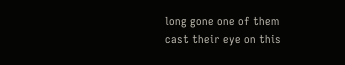long gone one of them cast their eye on this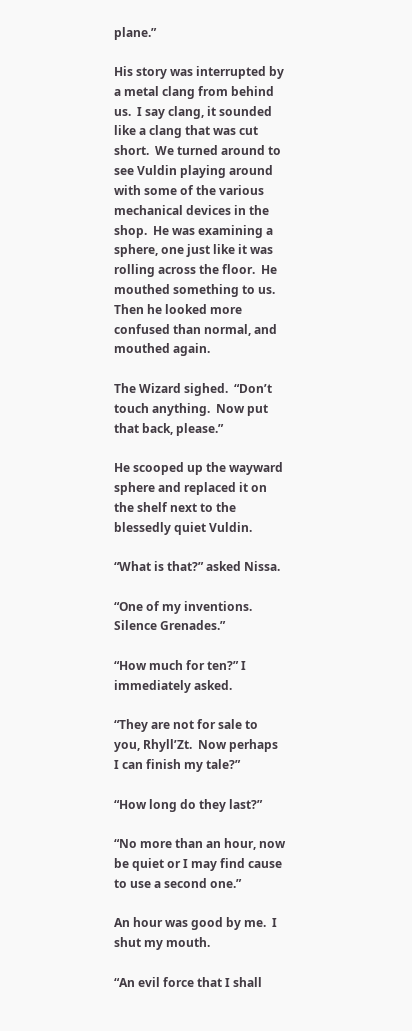plane.”

His story was interrupted by a metal clang from behind us.  I say clang, it sounded like a clang that was cut short.  We turned around to see Vuldin playing around with some of the various mechanical devices in the shop.  He was examining a sphere, one just like it was rolling across the floor.  He mouthed something to us.  Then he looked more confused than normal, and mouthed again.

The Wizard sighed.  “Don’t touch anything.  Now put that back, please.”

He scooped up the wayward sphere and replaced it on the shelf next to the blessedly quiet Vuldin.

“What is that?” asked Nissa.

“One of my inventions.  Silence Grenades.”

“How much for ten?” I immediately asked.

“They are not for sale to you, Rhyll’Zt.  Now perhaps I can finish my tale?”

“How long do they last?”

“No more than an hour, now be quiet or I may find cause to use a second one.”

An hour was good by me.  I shut my mouth.

“An evil force that I shall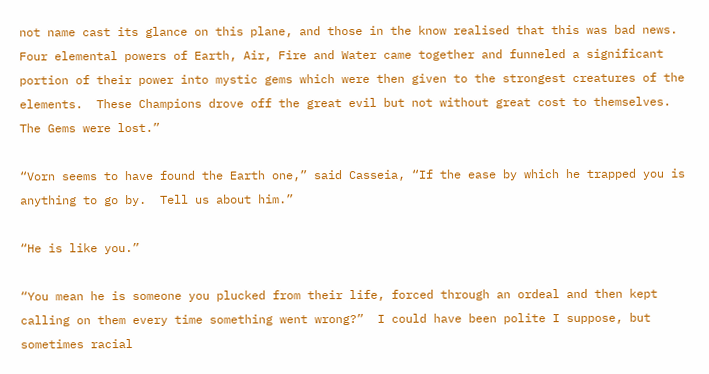not name cast its glance on this plane, and those in the know realised that this was bad news.  Four elemental powers of Earth, Air, Fire and Water came together and funneled a significant portion of their power into mystic gems which were then given to the strongest creatures of the elements.  These Champions drove off the great evil but not without great cost to themselves.  The Gems were lost.”

“Vorn seems to have found the Earth one,” said Casseia, “If the ease by which he trapped you is anything to go by.  Tell us about him.”

“He is like you.”

“You mean he is someone you plucked from their life, forced through an ordeal and then kept calling on them every time something went wrong?”  I could have been polite I suppose, but sometimes racial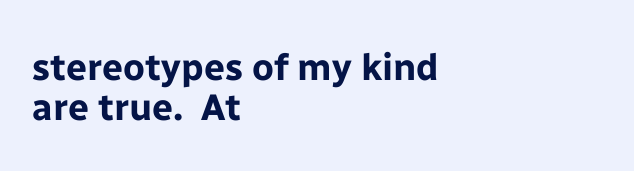stereotypes of my kind are true.  At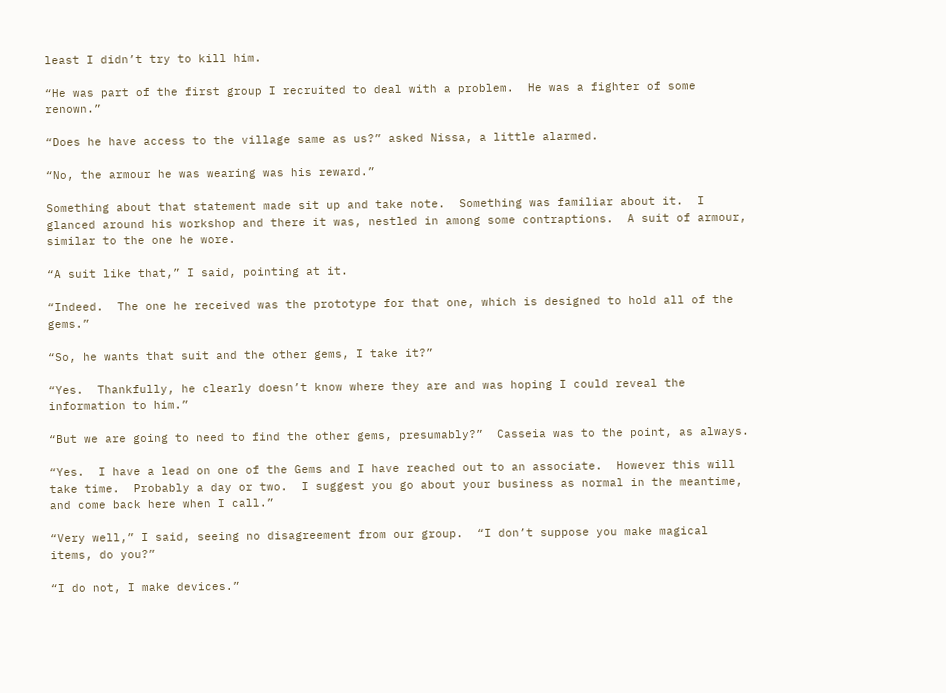least I didn’t try to kill him.

“He was part of the first group I recruited to deal with a problem.  He was a fighter of some renown.”

“Does he have access to the village same as us?” asked Nissa, a little alarmed.

“No, the armour he was wearing was his reward.”

Something about that statement made sit up and take note.  Something was familiar about it.  I glanced around his workshop and there it was, nestled in among some contraptions.  A suit of armour, similar to the one he wore.

“A suit like that,” I said, pointing at it.

“Indeed.  The one he received was the prototype for that one, which is designed to hold all of the gems.”

“So, he wants that suit and the other gems, I take it?”

“Yes.  Thankfully, he clearly doesn’t know where they are and was hoping I could reveal the information to him.”

“But we are going to need to find the other gems, presumably?”  Casseia was to the point, as always.

“Yes.  I have a lead on one of the Gems and I have reached out to an associate.  However this will take time.  Probably a day or two.  I suggest you go about your business as normal in the meantime, and come back here when I call.”

“Very well,” I said, seeing no disagreement from our group.  “I don’t suppose you make magical items, do you?”

“I do not, I make devices.”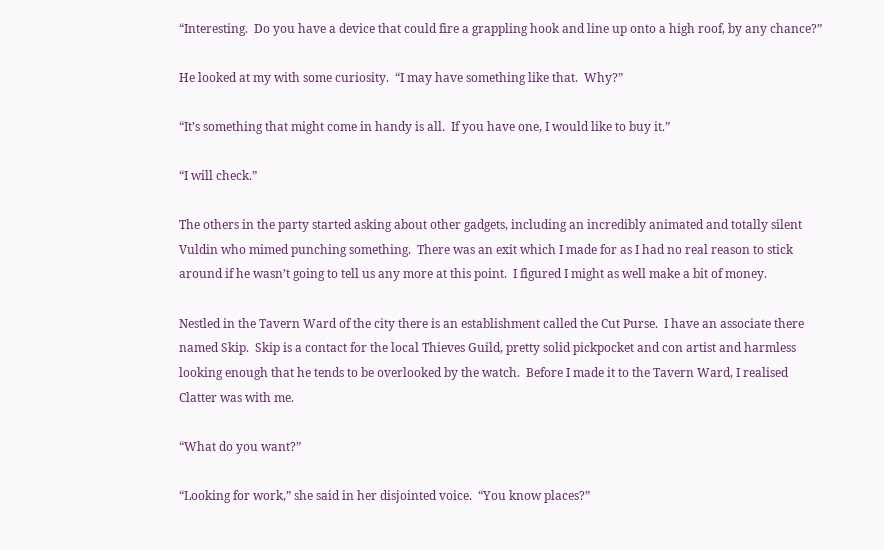“Interesting.  Do you have a device that could fire a grappling hook and line up onto a high roof, by any chance?”

He looked at my with some curiosity.  “I may have something like that.  Why?”

“It’s something that might come in handy is all.  If you have one, I would like to buy it.”

“I will check.”

The others in the party started asking about other gadgets, including an incredibly animated and totally silent Vuldin who mimed punching something.  There was an exit which I made for as I had no real reason to stick around if he wasn’t going to tell us any more at this point.  I figured I might as well make a bit of money.

Nestled in the Tavern Ward of the city there is an establishment called the Cut Purse.  I have an associate there named Skip.  Skip is a contact for the local Thieves Guild, pretty solid pickpocket and con artist and harmless looking enough that he tends to be overlooked by the watch.  Before I made it to the Tavern Ward, I realised Clatter was with me.

“What do you want?”

“Looking for work,” she said in her disjointed voice.  “You know places?”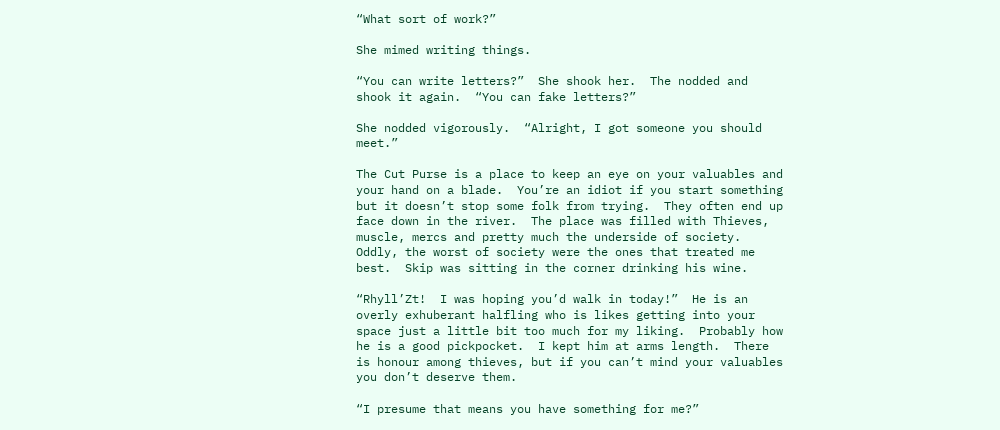“What sort of work?”

She mimed writing things.

“You can write letters?”  She shook her.  The nodded and shook it again.  “You can fake letters?”

She nodded vigorously.  “Alright, I got someone you should meet.”

The Cut Purse is a place to keep an eye on your valuables and your hand on a blade.  You’re an idiot if you start something but it doesn’t stop some folk from trying.  They often end up face down in the river.  The place was filled with Thieves, muscle, mercs and pretty much the underside of society.  Oddly, the worst of society were the ones that treated me best.  Skip was sitting in the corner drinking his wine.

“Rhyll’Zt!  I was hoping you’d walk in today!”  He is an overly exhuberant halfling who is likes getting into your space just a little bit too much for my liking.  Probably how he is a good pickpocket.  I kept him at arms length.  There is honour among thieves, but if you can’t mind your valuables you don’t deserve them.

“I presume that means you have something for me?”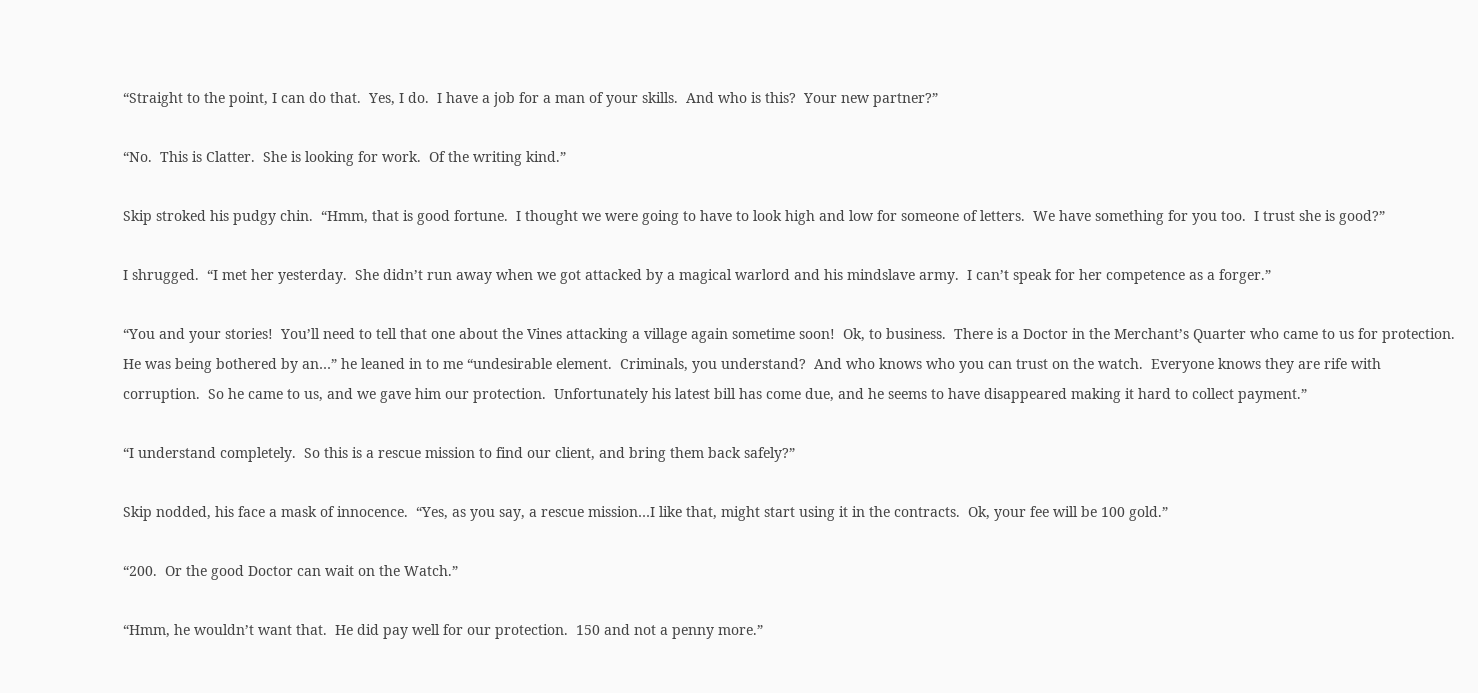“Straight to the point, I can do that.  Yes, I do.  I have a job for a man of your skills.  And who is this?  Your new partner?”

“No.  This is Clatter.  She is looking for work.  Of the writing kind.”

Skip stroked his pudgy chin.  “Hmm, that is good fortune.  I thought we were going to have to look high and low for someone of letters.  We have something for you too.  I trust she is good?”

I shrugged.  “I met her yesterday.  She didn’t run away when we got attacked by a magical warlord and his mindslave army.  I can’t speak for her competence as a forger.”

“You and your stories!  You’ll need to tell that one about the Vines attacking a village again sometime soon!  Ok, to business.  There is a Doctor in the Merchant’s Quarter who came to us for protection.  He was being bothered by an…” he leaned in to me “undesirable element.  Criminals, you understand?  And who knows who you can trust on the watch.  Everyone knows they are rife with corruption.  So he came to us, and we gave him our protection.  Unfortunately his latest bill has come due, and he seems to have disappeared making it hard to collect payment.”

“I understand completely.  So this is a rescue mission to find our client, and bring them back safely?”

Skip nodded, his face a mask of innocence.  “Yes, as you say, a rescue mission…I like that, might start using it in the contracts.  Ok, your fee will be 100 gold.”

“200.  Or the good Doctor can wait on the Watch.”

“Hmm, he wouldn’t want that.  He did pay well for our protection.  150 and not a penny more.”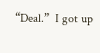“Deal.”  I got up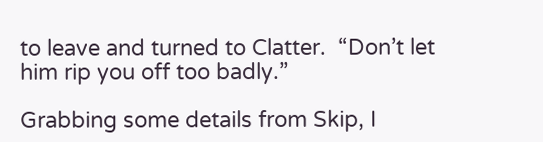to leave and turned to Clatter.  “Don’t let him rip you off too badly.”

Grabbing some details from Skip, I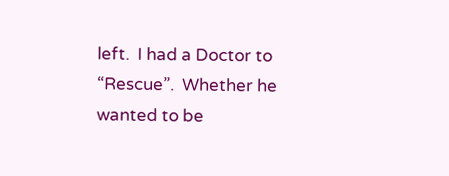left.  I had a Doctor to “Rescue”.  Whether he wanted to be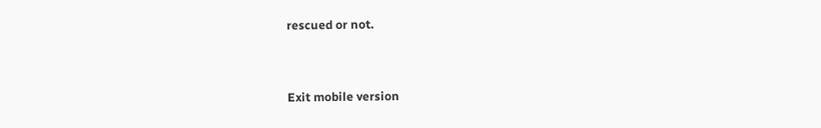rescued or not.


Exit mobile version